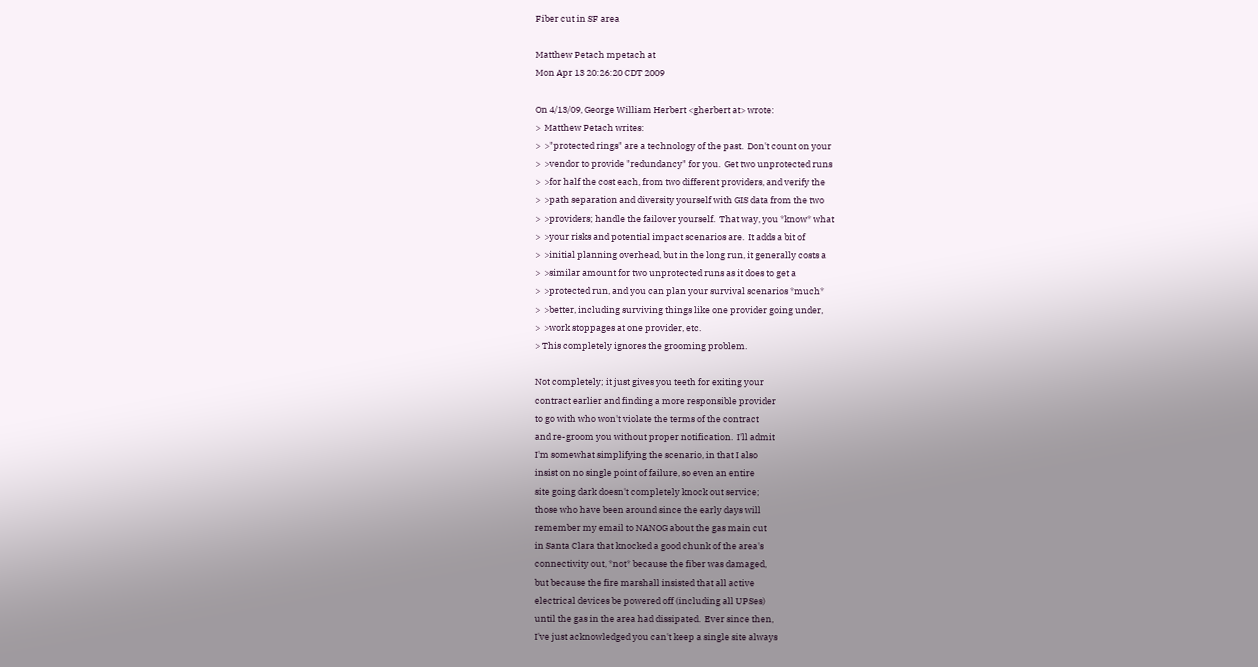Fiber cut in SF area

Matthew Petach mpetach at
Mon Apr 13 20:26:20 CDT 2009

On 4/13/09, George William Herbert <gherbert at> wrote:
>  Matthew Petach writes:
>  >"protected rings" are a technology of the past.  Don't count on your
>  >vendor to provide "redundancy" for you.  Get two unprotected runs
>  >for half the cost each, from two different providers, and verify the
>  >path separation and diversity yourself with GIS data from the two
>  >providers; handle the failover yourself.  That way, you *know* what
>  >your risks and potential impact scenarios are.  It adds a bit of
>  >initial planning overhead, but in the long run, it generally costs a
>  >similar amount for two unprotected runs as it does to get a
>  >protected run, and you can plan your survival scenarios *much*
>  >better, including surviving things like one provider going under,
>  >work stoppages at one provider, etc.
> This completely ignores the grooming problem.

Not completely; it just gives you teeth for exiting your
contract earlier and finding a more responsible provider
to go with who won't violate the terms of the contract
and re-groom you without proper notification.  I'll admit
I'm somewhat simplifying the scenario, in that I also
insist on no single point of failure, so even an entire
site going dark doesn't completely knock out service;
those who have been around since the early days will
remember my email to NANOG about the gas main cut
in Santa Clara that knocked a good chunk of the area's
connectivity out, *not* because the fiber was damaged,
but because the fire marshall insisted that all active
electrical devices be powered off (including all UPSes)
until the gas in the area had dissipated.  Ever since then,
I've just acknowledged you can't keep a single site always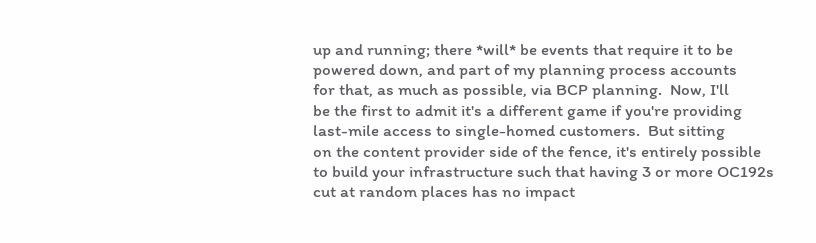up and running; there *will* be events that require it to be
powered down, and part of my planning process accounts
for that, as much as possible, via BCP planning.  Now, I'll
be the first to admit it's a different game if you're providing
last-mile access to single-homed customers.  But sitting
on the content provider side of the fence, it's entirely possible
to build your infrastructure such that having 3 or more OC192s
cut at random places has no impact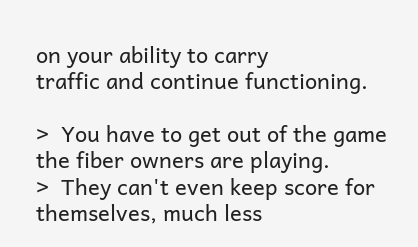on your ability to carry
traffic and continue functioning.

>  You have to get out of the game the fiber owners are playing.
>  They can't even keep score for themselves, much less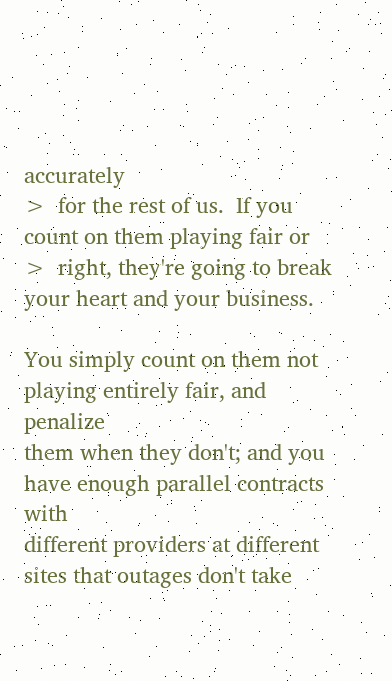accurately
>  for the rest of us.  If you count on them playing fair or
>  right, they're going to break your heart and your business.

You simply count on them not playing entirely fair, and penalize
them when they don't; and you have enough parallel contracts with
different providers at different sites that outages don't take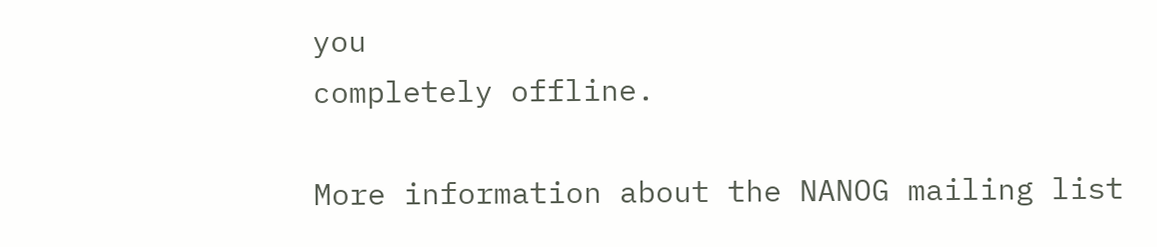you
completely offline.

More information about the NANOG mailing list